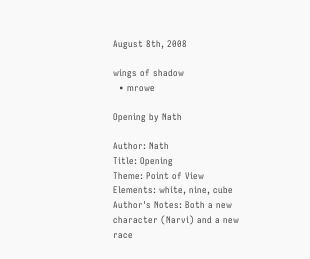August 8th, 2008

wings of shadow
  • mrowe

Opening by Nath

Author: Nath
Title: Opening
Theme: Point of View
Elements: white, nine, cube
Author's Notes: Both a new character (Narvi) and a new race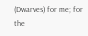(Dwarves) for me; for the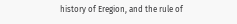history of Eregion, and the rule of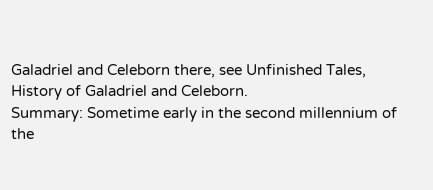Galadriel and Celeborn there, see Unfinished Tales, History of Galadriel and Celeborn.
Summary: Sometime early in the second millennium of the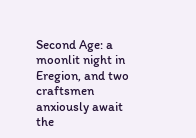Second Age: a moonlit night in Eregion, and two craftsmen anxiously await the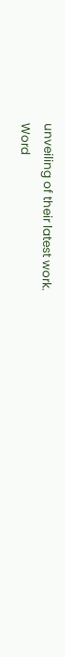unveiling of their latest work.
Word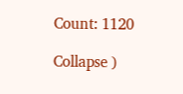Count: 1120

Collapse )